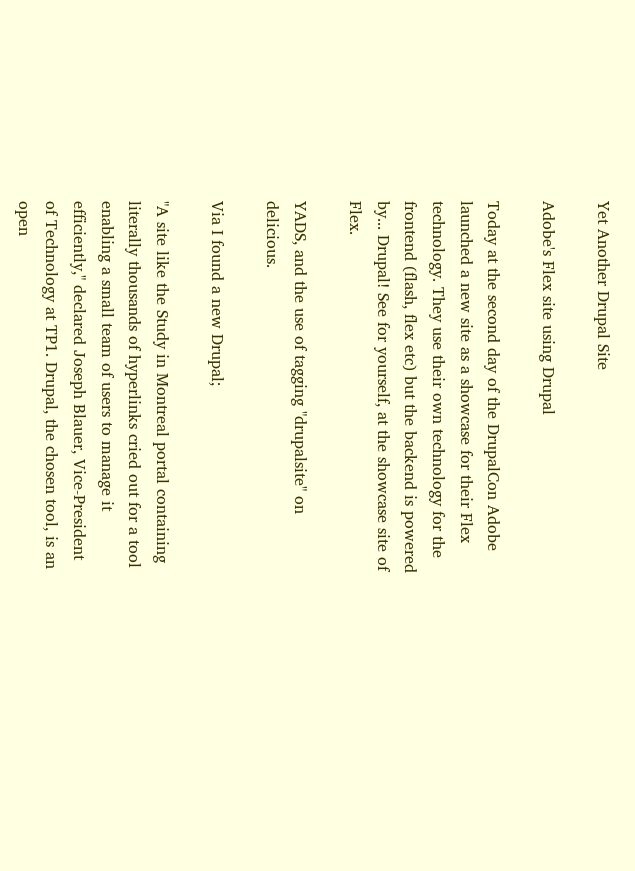Yet Another Drupal Site

Adobe's Flex site using Drupal

Today at the second day of the DrupalCon Adobe launched a new site as a showcase for their Flex technology. They use their own technology for the frontend (flash, flex etc) but the backend is powered by... Drupal! See for yourself, at the showcase site of Flex.

YADS, and the use of tagging "drupalsite" on delicious.

Via I found a new Drupal;

"A site like the Study in Montreal portal containing literally thousands of hyperlinks cried out for a tool enabling a small team of users to manage it efficiently," declared Joseph Blauer, Vice-President of Technology at TP1. Drupal, the chosen tool, is an open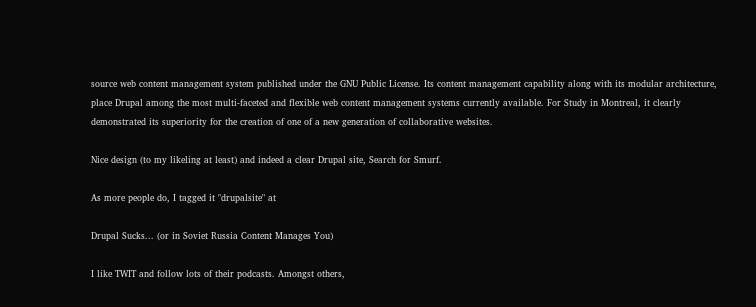source web content management system published under the GNU Public License. Its content management capability along with its modular architecture, place Drupal among the most multi-faceted and flexible web content management systems currently available. For Study in Montreal, it clearly demonstrated its superiority for the creation of one of a new generation of collaborative websites.

Nice design (to my likeling at least) and indeed a clear Drupal site, Search for Smurf.

As more people do, I tagged it "drupalsite" at

Drupal Sucks... (or in Soviet Russia Content Manages You)

I like TWIT and follow lots of their podcasts. Amongst others,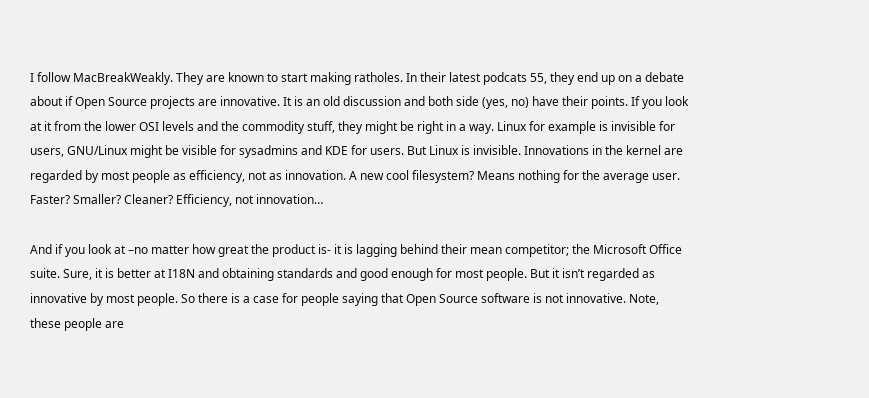I follow MacBreakWeakly. They are known to start making ratholes. In their latest podcats 55, they end up on a debate about if Open Source projects are innovative. It is an old discussion and both side (yes, no) have their points. If you look at it from the lower OSI levels and the commodity stuff, they might be right in a way. Linux for example is invisible for users, GNU/Linux might be visible for sysadmins and KDE for users. But Linux is invisible. Innovations in the kernel are regarded by most people as efficiency, not as innovation. A new cool filesystem? Means nothing for the average user. Faster? Smaller? Cleaner? Efficiency, not innovation…

And if you look at –no matter how great the product is- it is lagging behind their mean competitor; the Microsoft Office suite. Sure, it is better at I18N and obtaining standards and good enough for most people. But it isn’t regarded as innovative by most people. So there is a case for people saying that Open Source software is not innovative. Note, these people are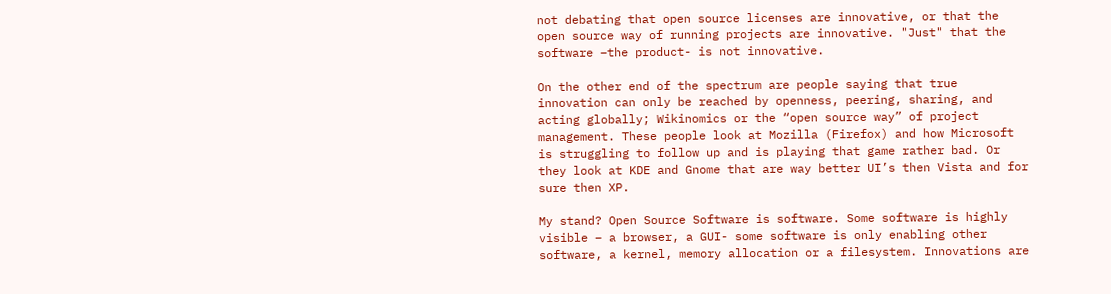not debating that open source licenses are innovative, or that the open source way of running projects are innovative. "Just" that the software –the product- is not innovative.

On the other end of the spectrum are people saying that true innovation can only be reached by openness, peering, sharing, and acting globally; Wikinomics or the “open source way” of project management. These people look at Mozilla (Firefox) and how Microsoft is struggling to follow up and is playing that game rather bad. Or they look at KDE and Gnome that are way better UI’s then Vista and for sure then XP.

My stand? Open Source Software is software. Some software is highly visible – a browser, a GUI- some software is only enabling other software, a kernel, memory allocation or a filesystem. Innovations are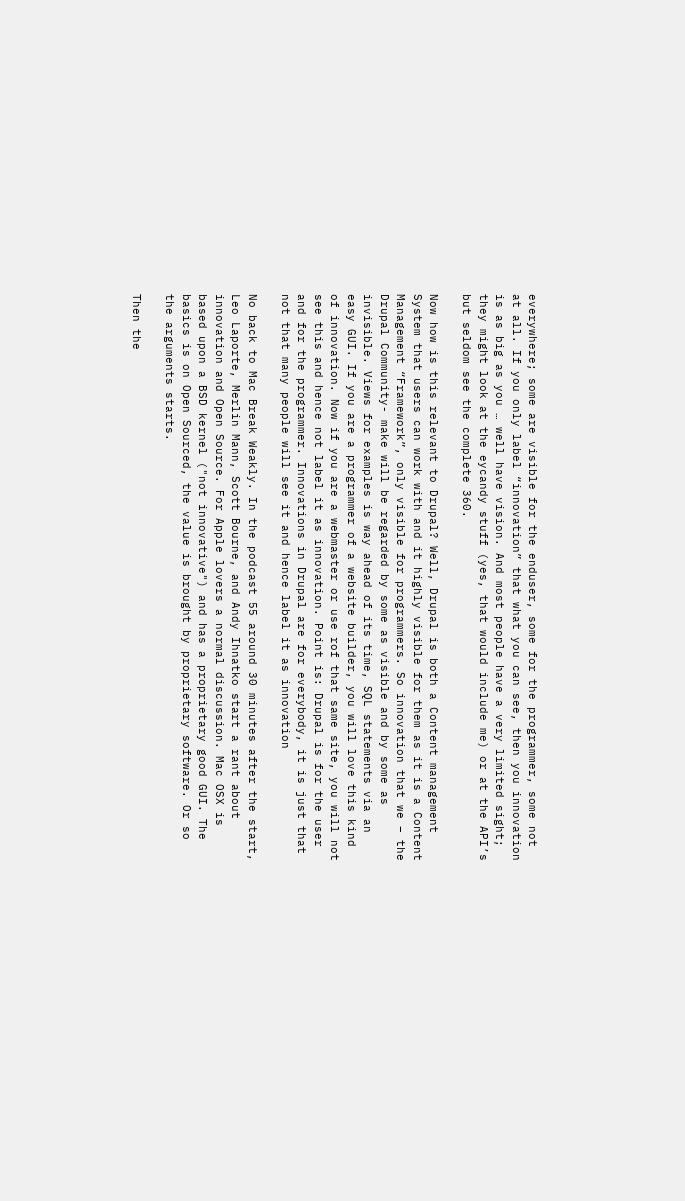everywhere; some are visible for the enduser, some for the programmer, some not at all. If you only label “innovation” that what you can see, then you innovation is as big as you … well have vision. And most people have a very limited sight; they might look at the eycandy stuff (yes, that would include me) or at the API’s but seldom see the complete 360.

Now how is this relevant to Drupal? Well, Drupal is both a Content management System that users can work with and it highly visible for them as it is a Content Management “Framework”, only visible for programmers. So innovation that we – the Drupal Community- make will be regarded by some as visible and by some as invisible. Views for examples is way ahead of its time, SQL statements via an easy GUI. If you are a programmer of a website builder, you will love this kind of innovation. Now if you are a webmaster or use rof that same site, you will not see this and hence not label it as innovation. Point is: Drupal is for the user and for the programmer. Innovations in Drupal are for everybody, it is just that not that many people will see it and hence label it as innovation

No back to Mac Break Weakly. In the podcast 55 around 30 minutes after the start, Leo Laporte, Merlin Mann, Scott Bourne, and Andy Ihnatko start a rant about innovation and Open Source. For Apple lovers a normal discussion. Mac OSX is based upon a BSD kernel ("not innovative") and has a proprietary good GUI. The basics is on Open Sourced, the value is brought by proprietary software. Or so the arguments starts.

Then the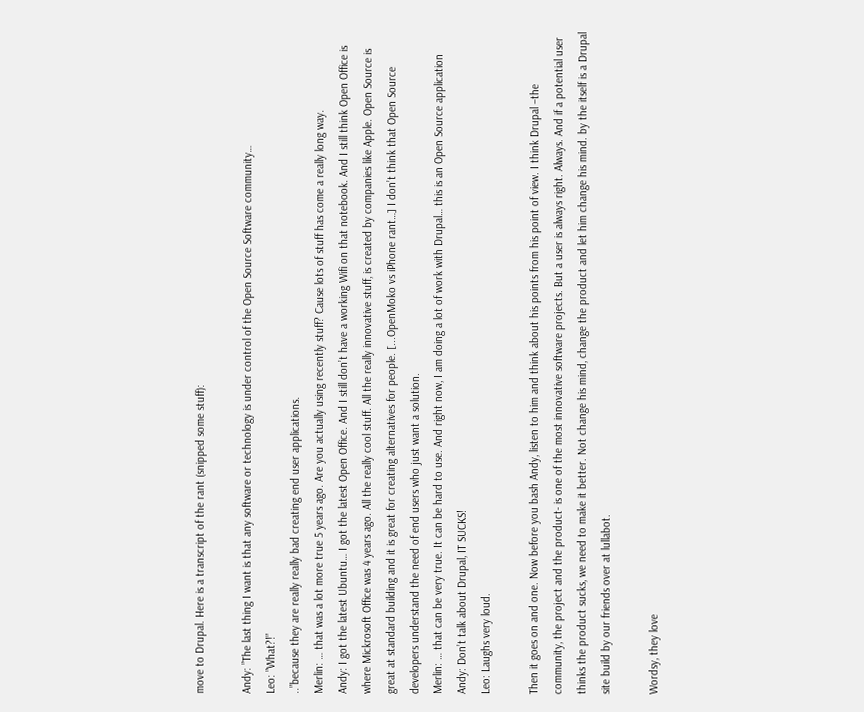move to Drupal. Here is a transcript of the rant (snipped some stuff):

Andy: ”The last thing I want is that any software or technology is under control of the Open Source Software community…
Leo: ”What?!”
..”because they are really really bad creating end user applications.
Merlin: … that was a lot more true 5 years ago. Are you actually using recently stuff? Cause lots of stuff has come a really long way.
Andy: I got the latest Ubuntu… I got the latest Open Office. And I still don’t have a working Wifi on that notebook. And I still think Open Office is where Mickrosoft Office was 4 years ago. All the really cool stuff. All the really innovative stuff, is created by companies like Apple. Open Source is great at standard building and it is great for creating alternatives for people. [...OpenMoko vs iPhone rant…] I don’t think that Open Source developers understand the need of end users who just want a solution.
Merlin: … that can be very true. It can be hard to use. And right now, I am doing a lot of work with Drupal… this is an Open Source application
Andy: Don’t talk about Drupal, IT SUCKS!
Leo: Laughs very loud.

Then it goes on and one. Now before you bash Andy, listen to him and think about his points from his point of view. I think Drupal –the community, the project and the product- is one of the most innovative software projects. But a user is always right. Always. And if a potential user thinks the product sucks, we need to make it better. Not change his mind, change the product and let him change his mind. by the itself is a Drupal site build by our friends over at lullabot.

Wordsy, they love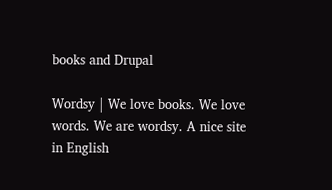books and Drupal

Wordsy | We love books. We love words. We are wordsy. A nice site in English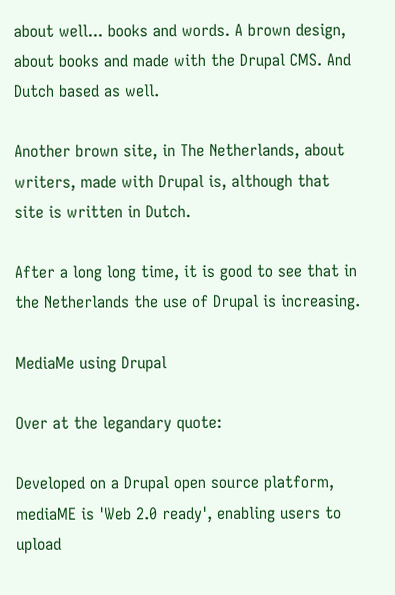about well... books and words. A brown design, about books and made with the Drupal CMS. And Dutch based as well.

Another brown site, in The Netherlands, about writers, made with Drupal is, although that site is written in Dutch.

After a long long time, it is good to see that in the Netherlands the use of Drupal is increasing.

MediaMe using Drupal

Over at the legandary quote:

Developed on a Drupal open source platform, mediaME is 'Web 2.0 ready', enabling users to upload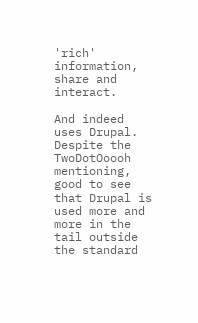'rich' information, share and interact.

And indeed uses Drupal. Despite the TwoDotOoooh mentioning, good to see that Drupal is used more and more in the tail outside the standard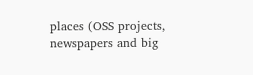places (OSS projects, newspapers and big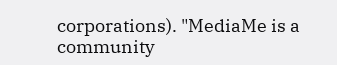corporations). "MediaMe is a community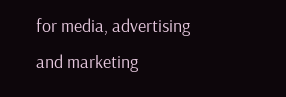for media, advertising and marketing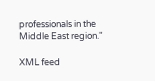professionals in the Middle East region."

XML feed